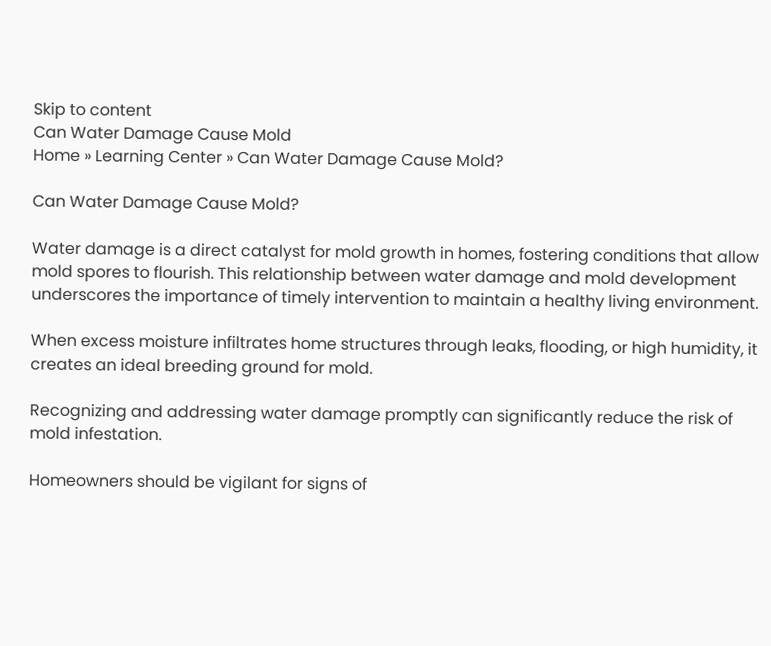Skip to content
Can Water Damage Cause Mold
Home » Learning Center » Can Water Damage Cause Mold?

Can Water Damage Cause Mold?

Water damage is a direct catalyst for mold growth in homes, fostering conditions that allow mold spores to flourish. This relationship between water damage and mold development underscores the importance of timely intervention to maintain a healthy living environment.

When excess moisture infiltrates home structures through leaks, flooding, or high humidity, it creates an ideal breeding ground for mold.

Recognizing and addressing water damage promptly can significantly reduce the risk of mold infestation.

Homeowners should be vigilant for signs of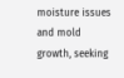moisture issues and mold growth, seeking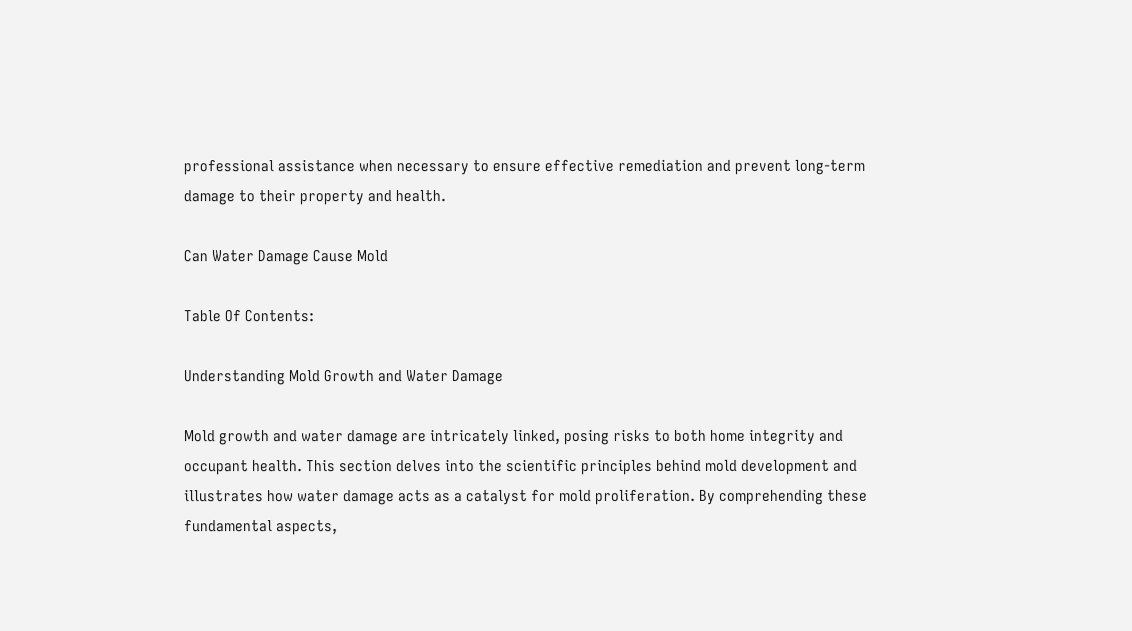professional assistance when necessary to ensure effective remediation and prevent long-term damage to their property and health.

Can Water Damage Cause Mold

Table Of Contents:

Understanding Mold Growth and Water Damage

Mold growth and water damage are intricately linked, posing risks to both home integrity and occupant health. This section delves into the scientific principles behind mold development and illustrates how water damage acts as a catalyst for mold proliferation. By comprehending these fundamental aspects,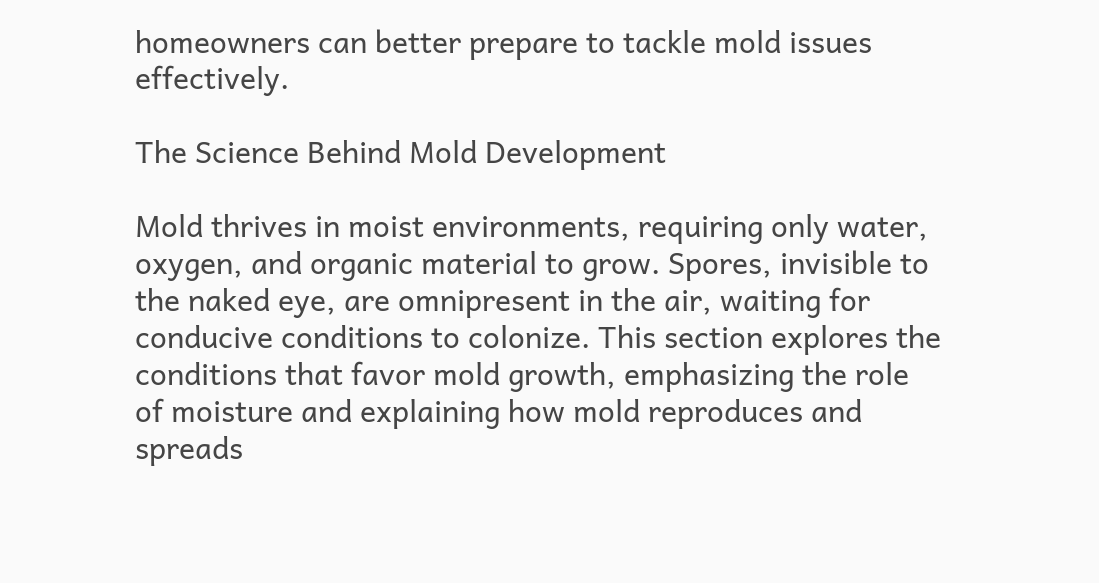homeowners can better prepare to tackle mold issues effectively.

The Science Behind Mold Development

Mold thrives in moist environments, requiring only water, oxygen, and organic material to grow. Spores, invisible to the naked eye, are omnipresent in the air, waiting for conducive conditions to colonize. This section explores the conditions that favor mold growth, emphasizing the role of moisture and explaining how mold reproduces and spreads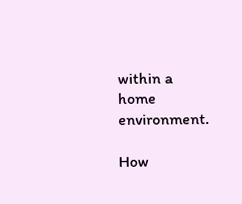within a home environment.

How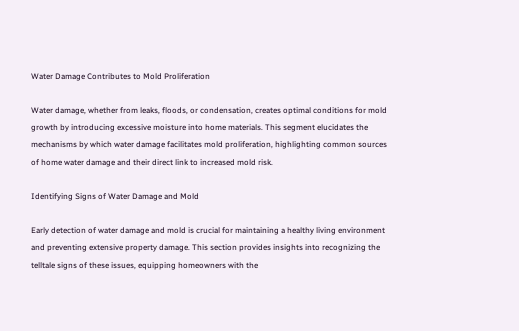Water Damage Contributes to Mold Proliferation

Water damage, whether from leaks, floods, or condensation, creates optimal conditions for mold growth by introducing excessive moisture into home materials. This segment elucidates the mechanisms by which water damage facilitates mold proliferation, highlighting common sources of home water damage and their direct link to increased mold risk.

Identifying Signs of Water Damage and Mold

Early detection of water damage and mold is crucial for maintaining a healthy living environment and preventing extensive property damage. This section provides insights into recognizing the telltale signs of these issues, equipping homeowners with the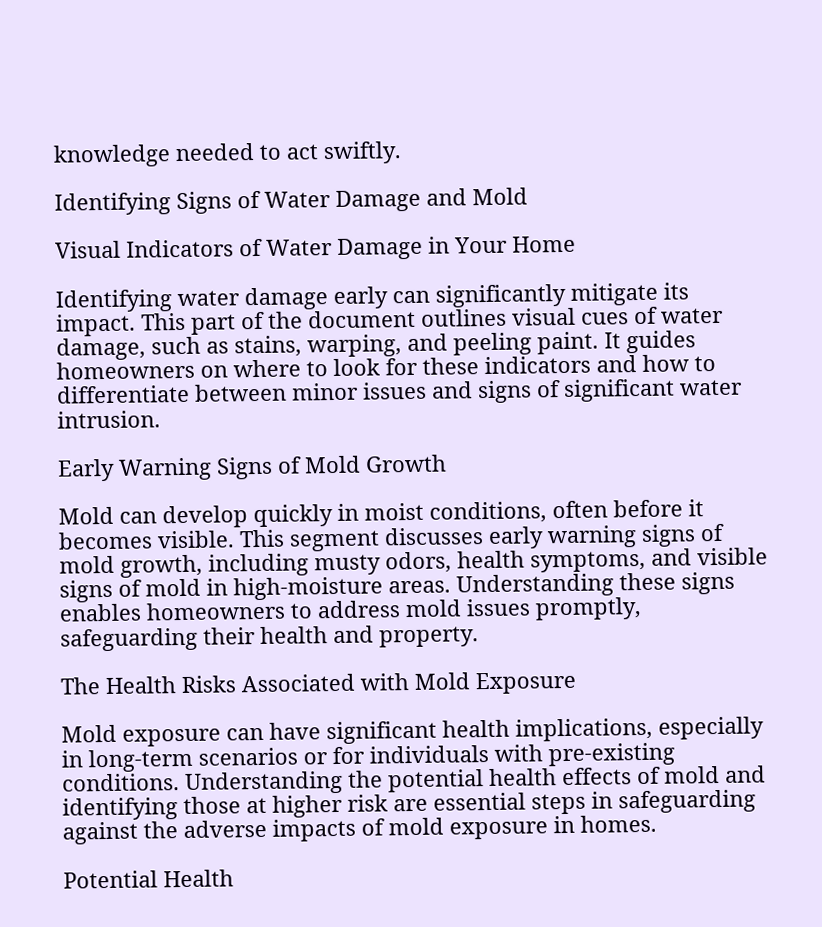knowledge needed to act swiftly.

Identifying Signs of Water Damage and Mold

Visual Indicators of Water Damage in Your Home

Identifying water damage early can significantly mitigate its impact. This part of the document outlines visual cues of water damage, such as stains, warping, and peeling paint. It guides homeowners on where to look for these indicators and how to differentiate between minor issues and signs of significant water intrusion.

Early Warning Signs of Mold Growth

Mold can develop quickly in moist conditions, often before it becomes visible. This segment discusses early warning signs of mold growth, including musty odors, health symptoms, and visible signs of mold in high-moisture areas. Understanding these signs enables homeowners to address mold issues promptly, safeguarding their health and property.

The Health Risks Associated with Mold Exposure

Mold exposure can have significant health implications, especially in long-term scenarios or for individuals with pre-existing conditions. Understanding the potential health effects of mold and identifying those at higher risk are essential steps in safeguarding against the adverse impacts of mold exposure in homes.

Potential Health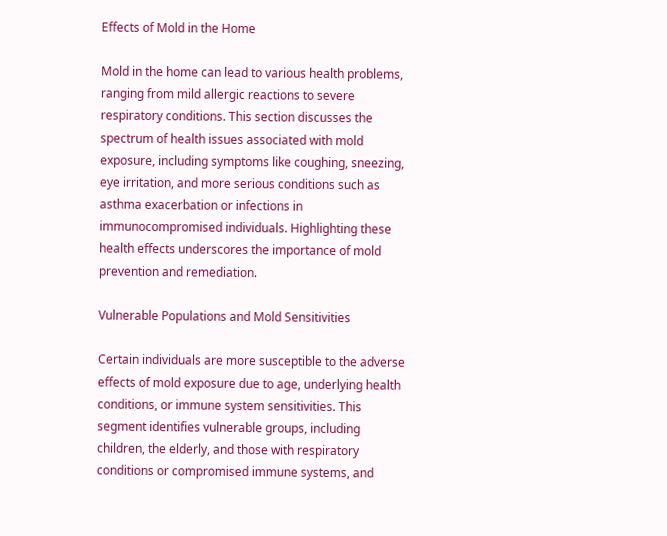Effects of Mold in the Home

Mold in the home can lead to various health problems, ranging from mild allergic reactions to severe respiratory conditions. This section discusses the spectrum of health issues associated with mold exposure, including symptoms like coughing, sneezing, eye irritation, and more serious conditions such as asthma exacerbation or infections in immunocompromised individuals. Highlighting these health effects underscores the importance of mold prevention and remediation.

Vulnerable Populations and Mold Sensitivities

Certain individuals are more susceptible to the adverse effects of mold exposure due to age, underlying health conditions, or immune system sensitivities. This segment identifies vulnerable groups, including children, the elderly, and those with respiratory conditions or compromised immune systems, and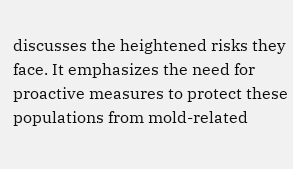discusses the heightened risks they face. It emphasizes the need for proactive measures to protect these populations from mold-related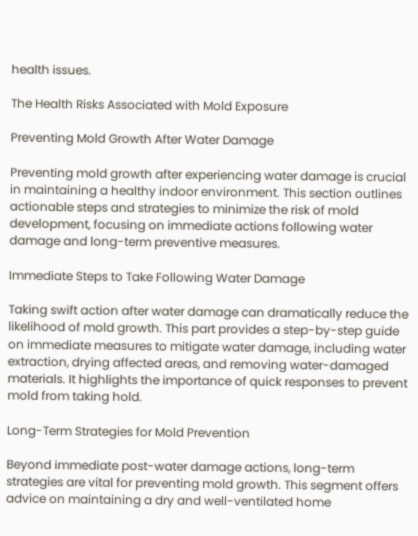health issues.

The Health Risks Associated with Mold Exposure

Preventing Mold Growth After Water Damage

Preventing mold growth after experiencing water damage is crucial in maintaining a healthy indoor environment. This section outlines actionable steps and strategies to minimize the risk of mold development, focusing on immediate actions following water damage and long-term preventive measures.

Immediate Steps to Take Following Water Damage

Taking swift action after water damage can dramatically reduce the likelihood of mold growth. This part provides a step-by-step guide on immediate measures to mitigate water damage, including water extraction, drying affected areas, and removing water-damaged materials. It highlights the importance of quick responses to prevent mold from taking hold.

Long-Term Strategies for Mold Prevention

Beyond immediate post-water damage actions, long-term strategies are vital for preventing mold growth. This segment offers advice on maintaining a dry and well-ventilated home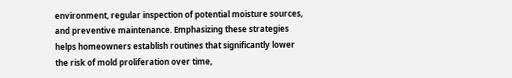environment, regular inspection of potential moisture sources, and preventive maintenance. Emphasizing these strategies helps homeowners establish routines that significantly lower the risk of mold proliferation over time,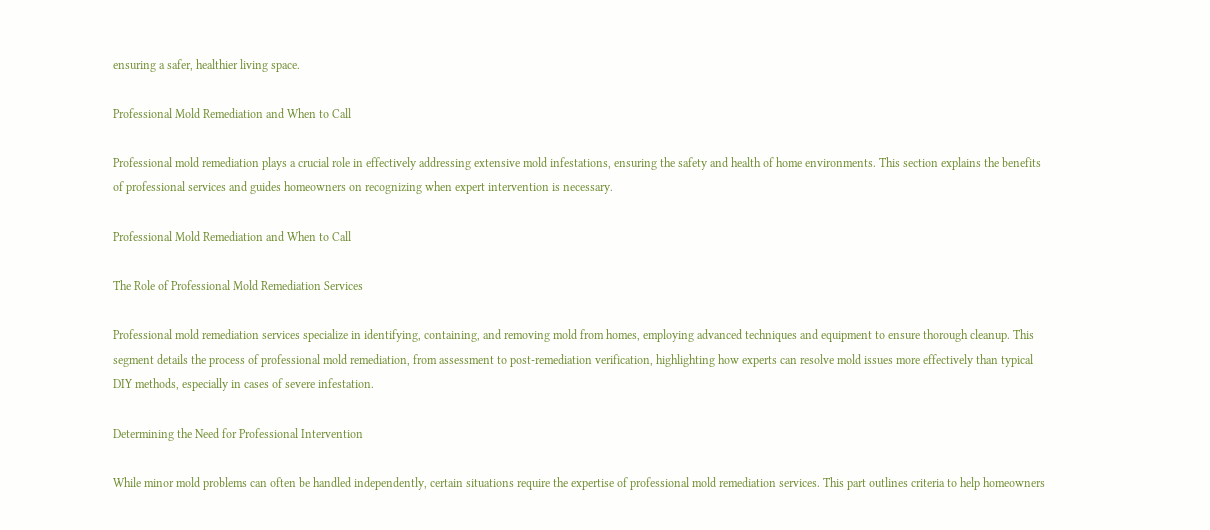ensuring a safer, healthier living space.

Professional Mold Remediation and When to Call

Professional mold remediation plays a crucial role in effectively addressing extensive mold infestations, ensuring the safety and health of home environments. This section explains the benefits of professional services and guides homeowners on recognizing when expert intervention is necessary.

Professional Mold Remediation and When to Call

The Role of Professional Mold Remediation Services

Professional mold remediation services specialize in identifying, containing, and removing mold from homes, employing advanced techniques and equipment to ensure thorough cleanup. This segment details the process of professional mold remediation, from assessment to post-remediation verification, highlighting how experts can resolve mold issues more effectively than typical DIY methods, especially in cases of severe infestation.

Determining the Need for Professional Intervention

While minor mold problems can often be handled independently, certain situations require the expertise of professional mold remediation services. This part outlines criteria to help homeowners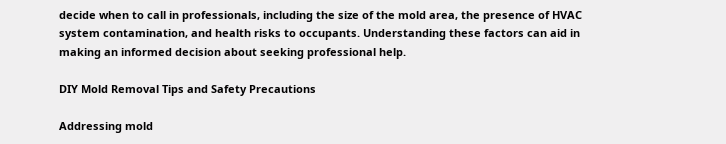decide when to call in professionals, including the size of the mold area, the presence of HVAC system contamination, and health risks to occupants. Understanding these factors can aid in making an informed decision about seeking professional help.

DIY Mold Removal Tips and Safety Precautions

Addressing mold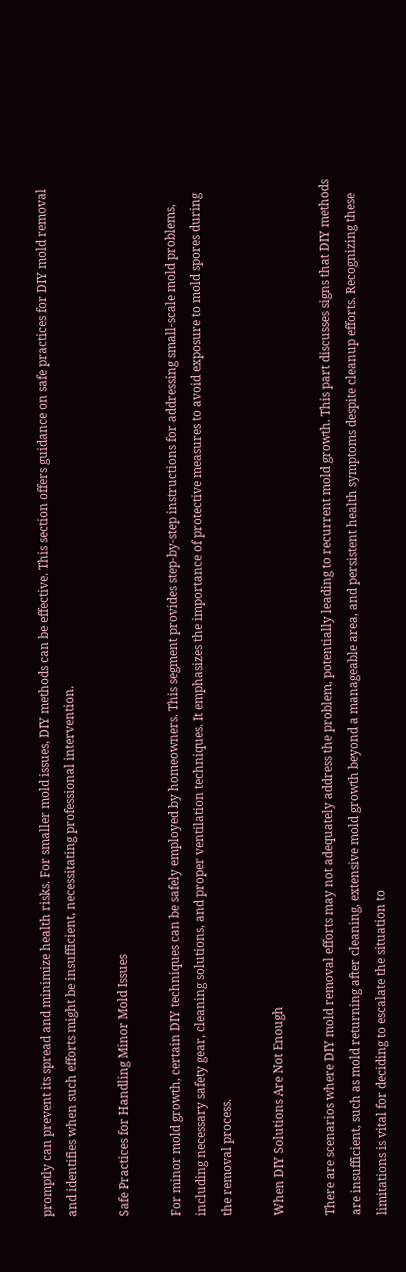promptly can prevent its spread and minimize health risks. For smaller mold issues, DIY methods can be effective. This section offers guidance on safe practices for DIY mold removal and identifies when such efforts might be insufficient, necessitating professional intervention.

Safe Practices for Handling Minor Mold Issues

For minor mold growth, certain DIY techniques can be safely employed by homeowners. This segment provides step-by-step instructions for addressing small-scale mold problems, including necessary safety gear, cleaning solutions, and proper ventilation techniques. It emphasizes the importance of protective measures to avoid exposure to mold spores during the removal process.

When DIY Solutions Are Not Enough

There are scenarios where DIY mold removal efforts may not adequately address the problem, potentially leading to recurrent mold growth. This part discusses signs that DIY methods are insufficient, such as mold returning after cleaning, extensive mold growth beyond a manageable area, and persistent health symptoms despite cleanup efforts. Recognizing these limitations is vital for deciding to escalate the situation to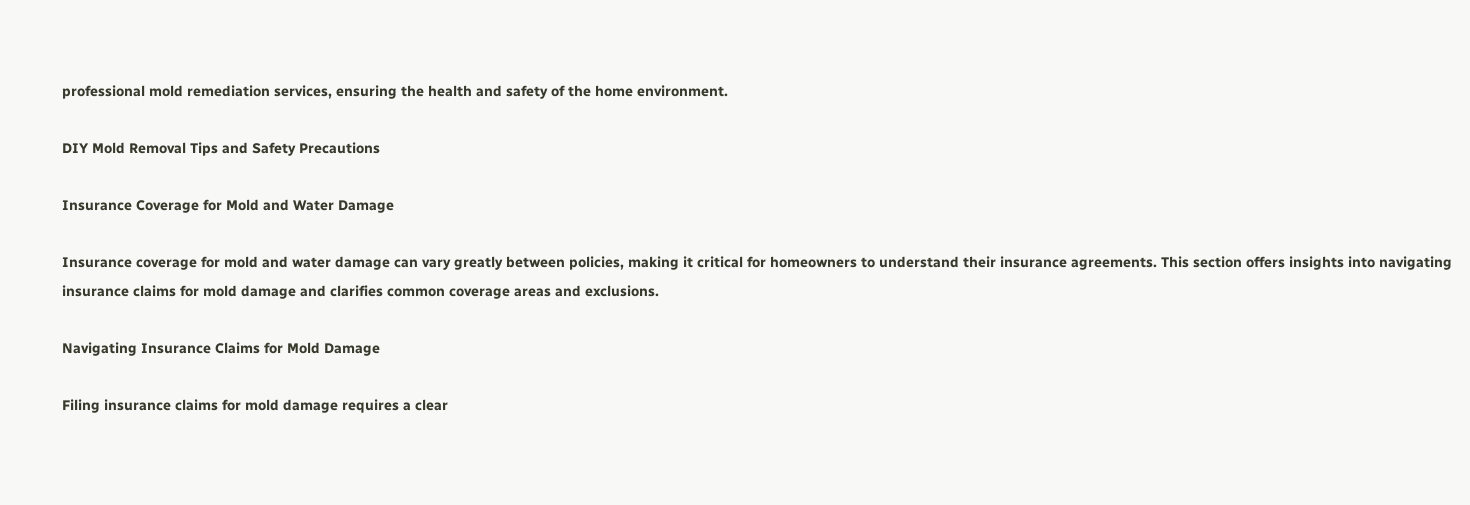professional mold remediation services, ensuring the health and safety of the home environment.

DIY Mold Removal Tips and Safety Precautions

Insurance Coverage for Mold and Water Damage

Insurance coverage for mold and water damage can vary greatly between policies, making it critical for homeowners to understand their insurance agreements. This section offers insights into navigating insurance claims for mold damage and clarifies common coverage areas and exclusions.

Navigating Insurance Claims for Mold Damage

Filing insurance claims for mold damage requires a clear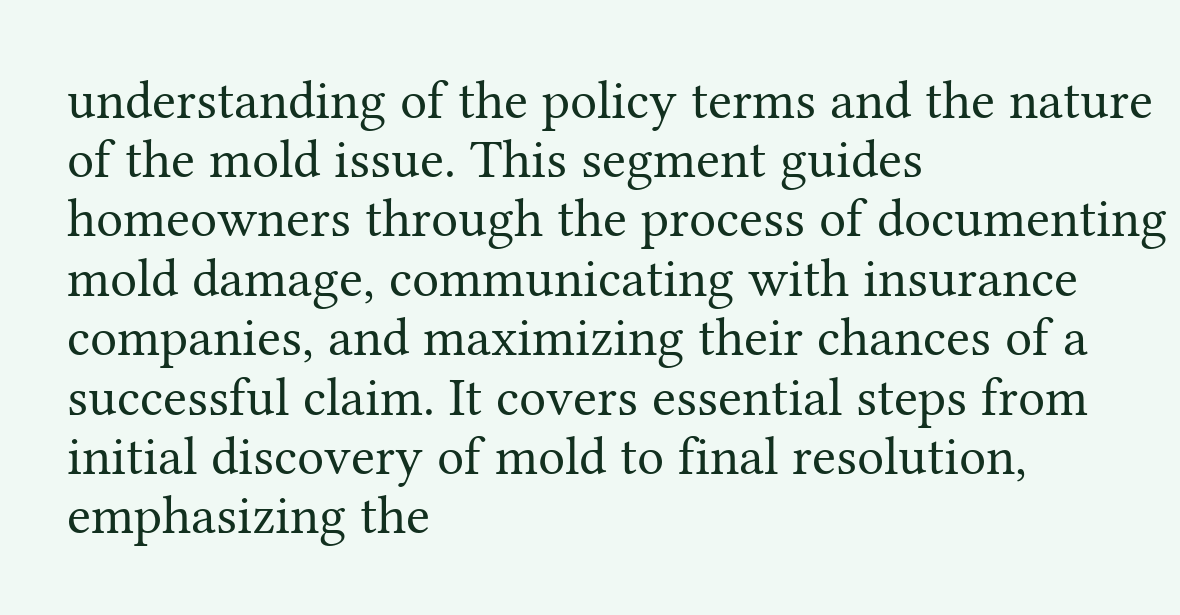understanding of the policy terms and the nature of the mold issue. This segment guides homeowners through the process of documenting mold damage, communicating with insurance companies, and maximizing their chances of a successful claim. It covers essential steps from initial discovery of mold to final resolution, emphasizing the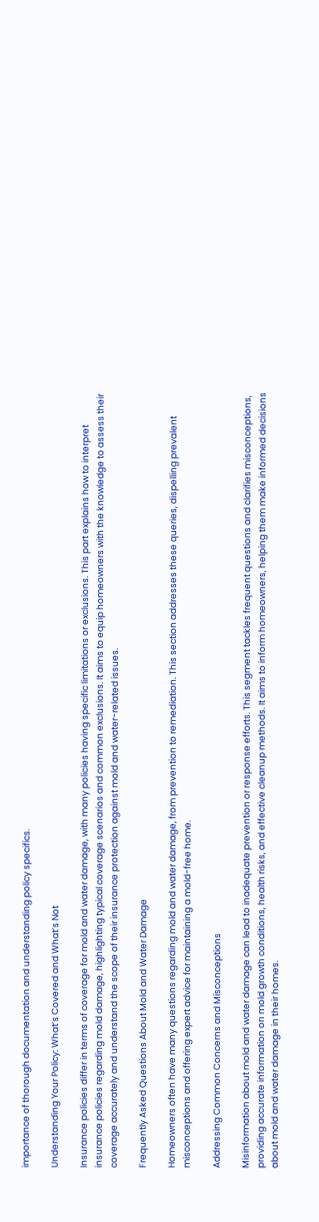importance of thorough documentation and understanding policy specifics.

Understanding Your Policy: What’s Covered and What’s Not

Insurance policies differ in terms of coverage for mold and water damage, with many policies having specific limitations or exclusions. This part explains how to interpret insurance policies regarding mold damage, highlighting typical coverage scenarios and common exclusions. It aims to equip homeowners with the knowledge to assess their coverage accurately and understand the scope of their insurance protection against mold and water-related issues.

Frequently Asked Questions About Mold and Water Damage

Homeowners often have many questions regarding mold and water damage, from prevention to remediation. This section addresses these queries, dispelling prevalent misconceptions and offering expert advice for maintaining a mold-free home.

Addressing Common Concerns and Misconceptions

Misinformation about mold and water damage can lead to inadequate prevention or response efforts. This segment tackles frequent questions and clarifies misconceptions, providing accurate information on mold growth conditions, health risks, and effective cleanup methods. It aims to inform homeowners, helping them make informed decisions about mold and water damage in their homes.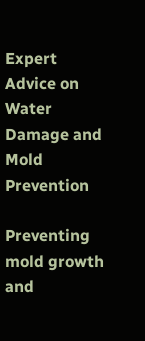Expert Advice on Water Damage and Mold Prevention

Preventing mold growth and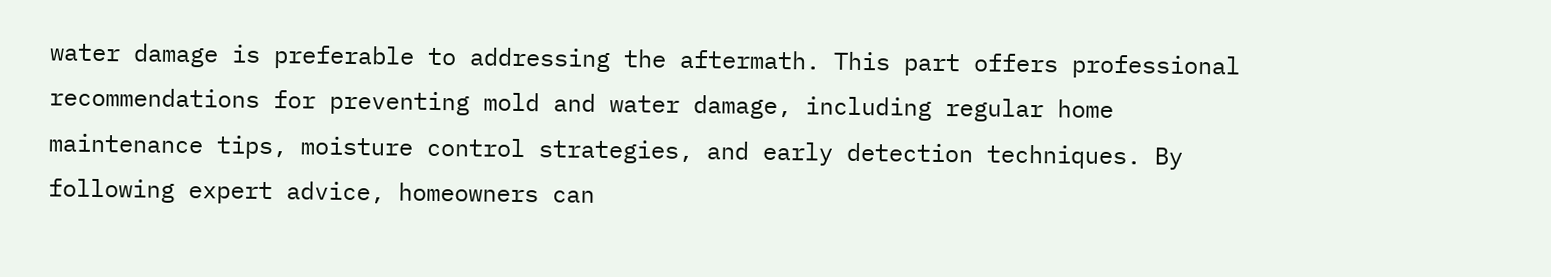water damage is preferable to addressing the aftermath. This part offers professional recommendations for preventing mold and water damage, including regular home maintenance tips, moisture control strategies, and early detection techniques. By following expert advice, homeowners can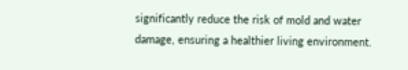significantly reduce the risk of mold and water damage, ensuring a healthier living environment.